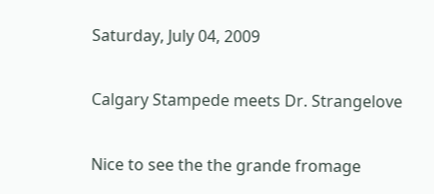Saturday, July 04, 2009

Calgary Stampede meets Dr. Strangelove

Nice to see the the grande fromage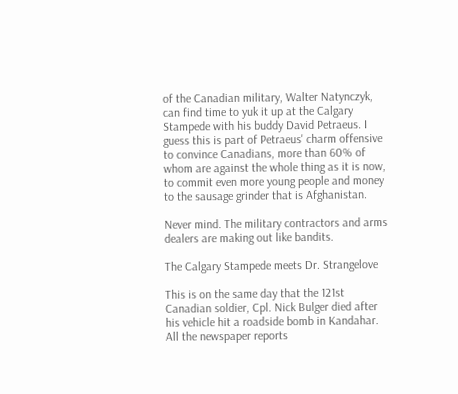of the Canadian military, Walter Natynczyk, can find time to yuk it up at the Calgary Stampede with his buddy David Petraeus. I guess this is part of Petraeus' charm offensive to convince Canadians, more than 60% of whom are against the whole thing as it is now, to commit even more young people and money to the sausage grinder that is Afghanistan.

Never mind. The military contractors and arms dealers are making out like bandits.

The Calgary Stampede meets Dr. Strangelove

This is on the same day that the 121st Canadian soldier, Cpl. Nick Bulger died after his vehicle hit a roadside bomb in Kandahar. All the newspaper reports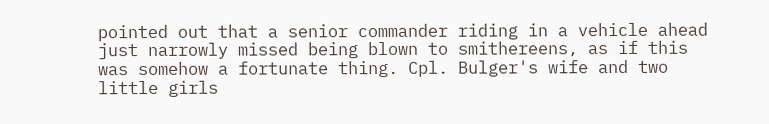pointed out that a senior commander riding in a vehicle ahead just narrowly missed being blown to smithereens, as if this was somehow a fortunate thing. Cpl. Bulger's wife and two little girls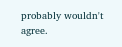probably wouldn't agree.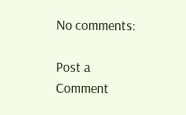No comments:

Post a Comment